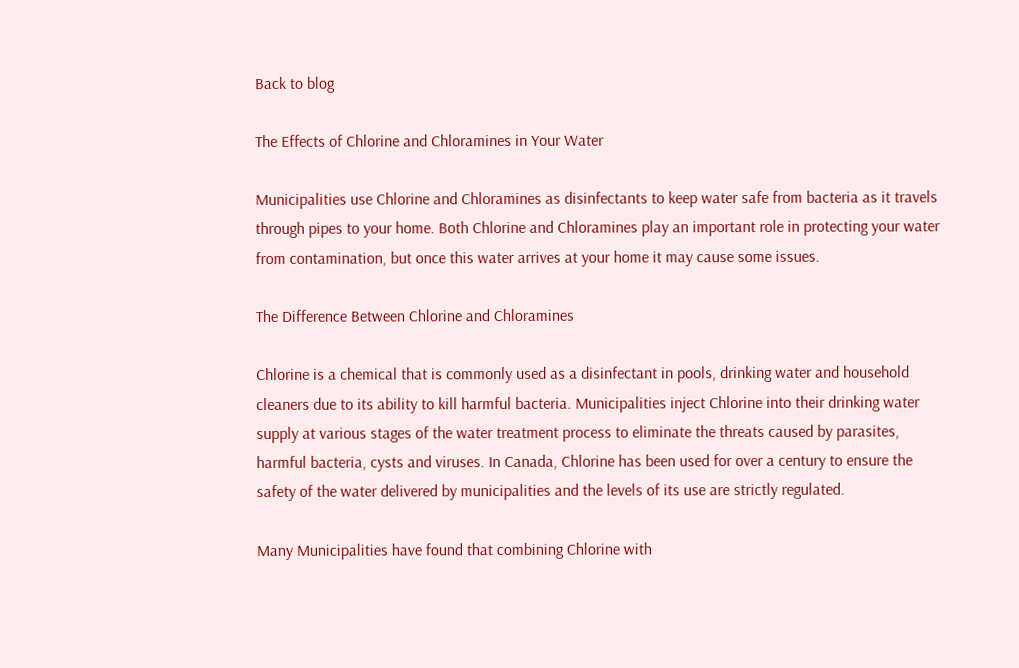Back to blog

The Effects of Chlorine and Chloramines in Your Water

Municipalities use Chlorine and Chloramines as disinfectants to keep water safe from bacteria as it travels through pipes to your home. Both Chlorine and Chloramines play an important role in protecting your water from contamination, but once this water arrives at your home it may cause some issues.

The Difference Between Chlorine and Chloramines

Chlorine is a chemical that is commonly used as a disinfectant in pools, drinking water and household cleaners due to its ability to kill harmful bacteria. Municipalities inject Chlorine into their drinking water supply at various stages of the water treatment process to eliminate the threats caused by parasites, harmful bacteria, cysts and viruses. In Canada, Chlorine has been used for over a century to ensure the safety of the water delivered by municipalities and the levels of its use are strictly regulated.

Many Municipalities have found that combining Chlorine with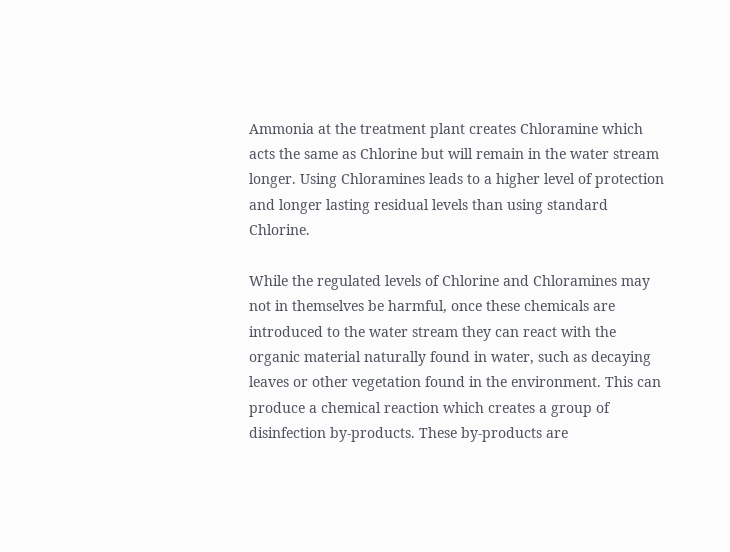Ammonia at the treatment plant creates Chloramine which acts the same as Chlorine but will remain in the water stream longer. Using Chloramines leads to a higher level of protection and longer lasting residual levels than using standard Chlorine.

While the regulated levels of Chlorine and Chloramines may not in themselves be harmful, once these chemicals are introduced to the water stream they can react with the organic material naturally found in water, such as decaying leaves or other vegetation found in the environment. This can produce a chemical reaction which creates a group of disinfection by-products. These by-products are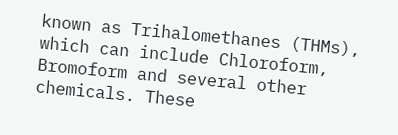known as Trihalomethanes (THMs), which can include Chloroform, Bromoform and several other chemicals. These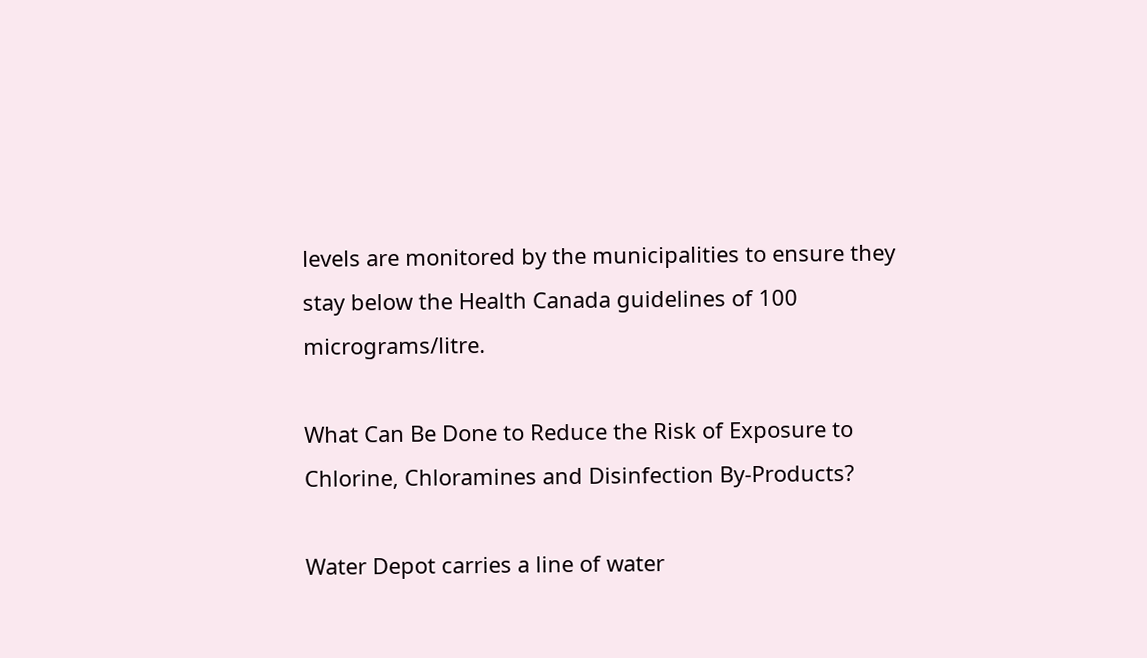levels are monitored by the municipalities to ensure they stay below the Health Canada guidelines of 100 micrograms/litre.

What Can Be Done to Reduce the Risk of Exposure to Chlorine, Chloramines and Disinfection By-Products?

Water Depot carries a line of water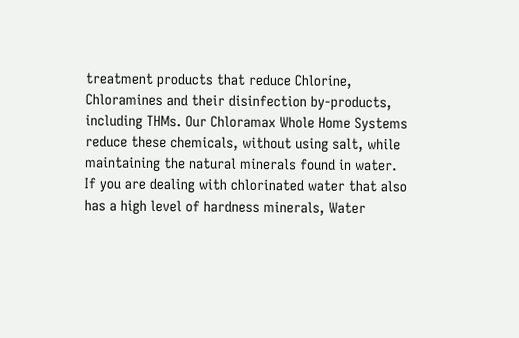treatment products that reduce Chlorine, Chloramines and their disinfection by-products, including THMs. Our Chloramax Whole Home Systems reduce these chemicals, without using salt, while maintaining the natural minerals found in water. If you are dealing with chlorinated water that also has a high level of hardness minerals, Water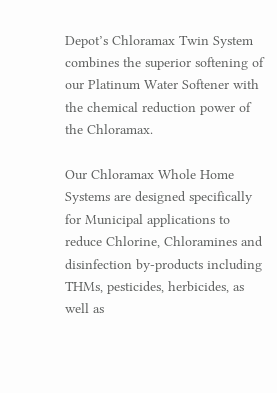Depot’s Chloramax Twin System combines the superior softening of our Platinum Water Softener with the chemical reduction power of the Chloramax.

Our Chloramax Whole Home Systems are designed specifically for Municipal applications to reduce Chlorine, Chloramines and disinfection by-products including THMs, pesticides, herbicides, as well as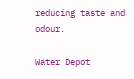reducing taste and odour.

Water Depot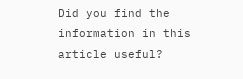Did you find the information in this article useful?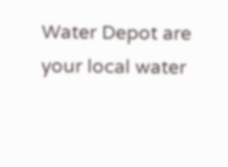Water Depot are your local water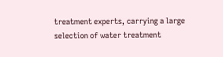treatment experts, carrying a large selection of water treatment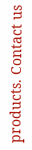products. Contact us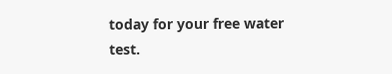today for your free water test.